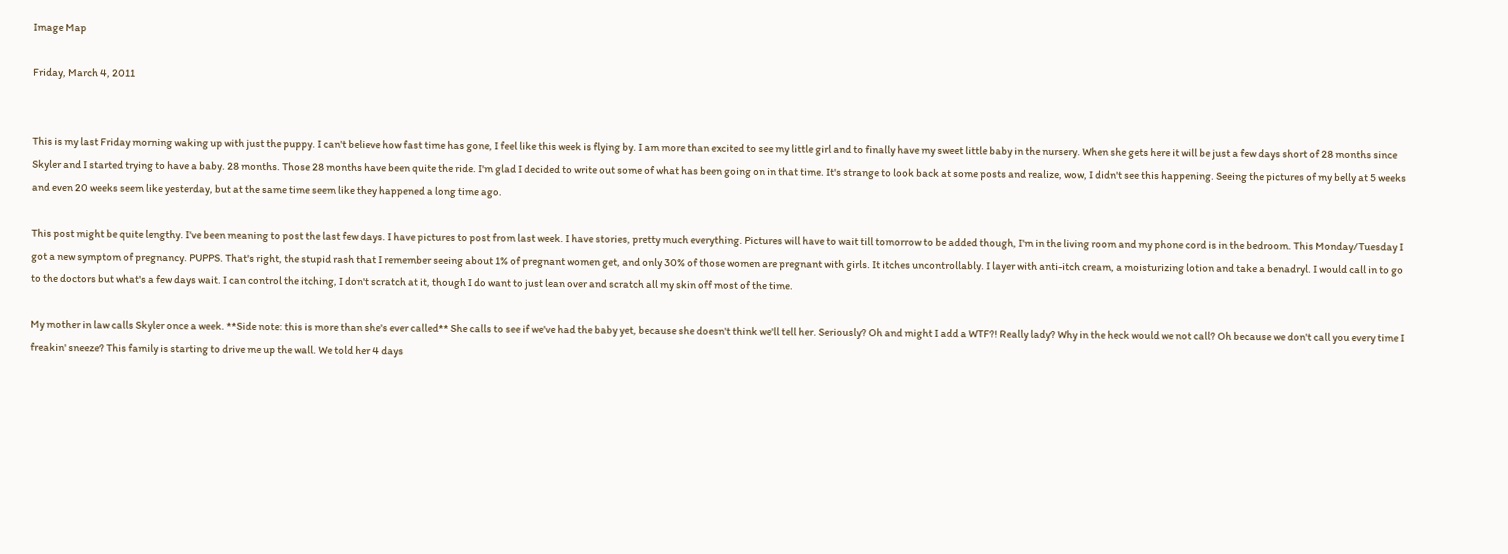Image Map

Friday, March 4, 2011


This is my last Friday morning waking up with just the puppy. I can't believe how fast time has gone, I feel like this week is flying by. I am more than excited to see my little girl and to finally have my sweet little baby in the nursery. When she gets here it will be just a few days short of 28 months since Skyler and I started trying to have a baby. 28 months. Those 28 months have been quite the ride. I'm glad I decided to write out some of what has been going on in that time. It's strange to look back at some posts and realize, wow, I didn't see this happening. Seeing the pictures of my belly at 5 weeks and even 20 weeks seem like yesterday, but at the same time seem like they happened a long time ago.

This post might be quite lengthy. I've been meaning to post the last few days. I have pictures to post from last week. I have stories, pretty much everything. Pictures will have to wait till tomorrow to be added though, I'm in the living room and my phone cord is in the bedroom. This Monday/Tuesday I got a new symptom of pregnancy. PUPPS. That's right, the stupid rash that I remember seeing about 1% of pregnant women get, and only 30% of those women are pregnant with girls. It itches uncontrollably. I layer with anti-itch cream, a moisturizing lotion and take a benadryl. I would call in to go to the doctors but what's a few days wait. I can control the itching, I don't scratch at it, though I do want to just lean over and scratch all my skin off most of the time.

My mother in law calls Skyler once a week. **Side note: this is more than she's ever called** She calls to see if we've had the baby yet, because she doesn't think we'll tell her. Seriously? Oh and might I add a WTF?! Really lady? Why in the heck would we not call? Oh because we don't call you every time I freakin' sneeze? This family is starting to drive me up the wall. We told her 4 days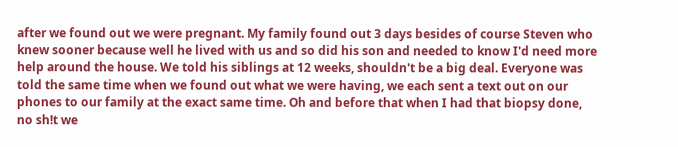after we found out we were pregnant. My family found out 3 days besides of course Steven who knew sooner because well he lived with us and so did his son and needed to know I'd need more help around the house. We told his siblings at 12 weeks, shouldn't be a big deal. Everyone was told the same time when we found out what we were having, we each sent a text out on our phones to our family at the exact same time. Oh and before that when I had that biopsy done, no sh!t we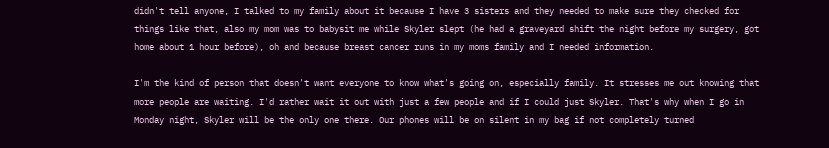didn't tell anyone, I talked to my family about it because I have 3 sisters and they needed to make sure they checked for things like that, also my mom was to babysit me while Skyler slept (he had a graveyard shift the night before my surgery, got home about 1 hour before), oh and because breast cancer runs in my moms family and I needed information.

I'm the kind of person that doesn't want everyone to know what's going on, especially family. It stresses me out knowing that more people are waiting. I'd rather wait it out with just a few people and if I could just Skyler. That's why when I go in Monday night, Skyler will be the only one there. Our phones will be on silent in my bag if not completely turned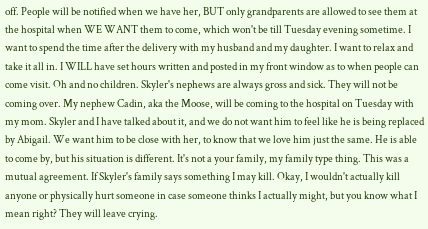off. People will be notified when we have her, BUT only grandparents are allowed to see them at the hospital when WE WANT them to come, which won't be till Tuesday evening sometime. I want to spend the time after the delivery with my husband and my daughter. I want to relax and take it all in. I WILL have set hours written and posted in my front window as to when people can come visit. Oh and no children. Skyler's nephews are always gross and sick. They will not be coming over. My nephew Cadin, aka the Moose, will be coming to the hospital on Tuesday with my mom. Skyler and I have talked about it, and we do not want him to feel like he is being replaced by Abigail. We want him to be close with her, to know that we love him just the same. He is able to come by, but his situation is different. It's not a your family, my family type thing. This was a mutual agreement. If Skyler's family says something I may kill. Okay, I wouldn't actually kill anyone or physically hurt someone in case someone thinks I actually might, but you know what I mean right? They will leave crying.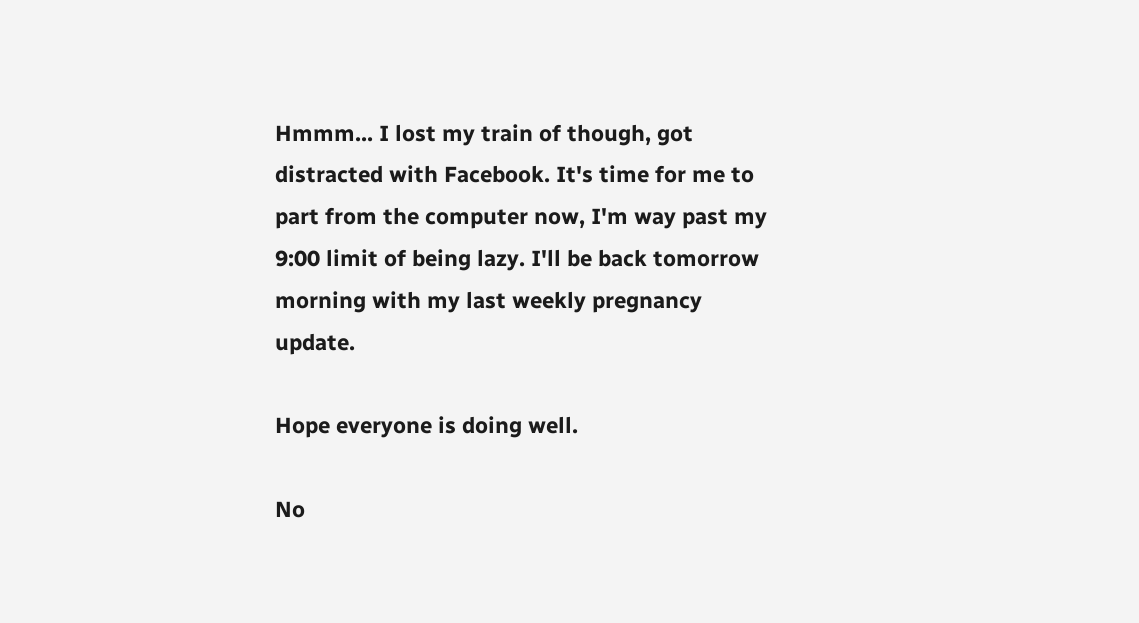Hmmm... I lost my train of though, got distracted with Facebook. It's time for me to part from the computer now, I'm way past my 9:00 limit of being lazy. I'll be back tomorrow morning with my last weekly pregnancy update.

Hope everyone is doing well.

No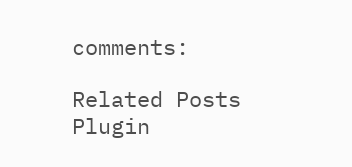comments:

Related Posts Plugin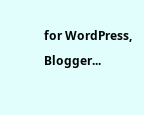for WordPress, Blogger...